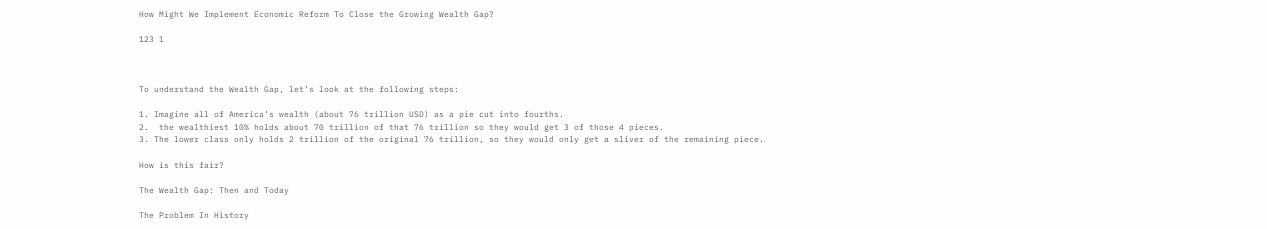How Might We Implement Economic Reform To Close the Growing Wealth Gap?

123 1



To understand the Wealth Gap, let’s look at the following steps:

1. Imagine all of America’s wealth (about 76 trillion USD) as a pie cut into fourths.
2.  the wealthiest 10% holds about 70 trillion of that 76 trillion so they would get 3 of those 4 pieces.
3. The lower class only holds 2 trillion of the original 76 trillion, so they would only get a sliver of the remaining piece.

How is this fair?

The Wealth Gap: Then and Today

The Problem In History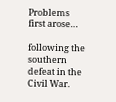Problems first arose…

following the southern defeat in the Civil War.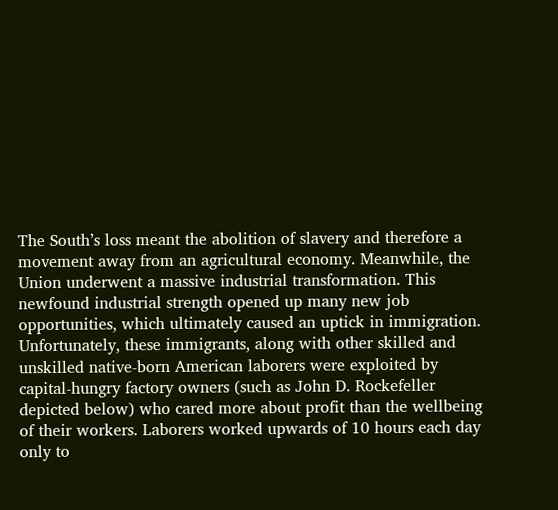The South’s loss meant the abolition of slavery and therefore a movement away from an agricultural economy. Meanwhile, the Union underwent a massive industrial transformation. This newfound industrial strength opened up many new job opportunities, which ultimately caused an uptick in immigration. Unfortunately, these immigrants, along with other skilled and unskilled native-born American laborers were exploited by capital-hungry factory owners (such as John D. Rockefeller depicted below) who cared more about profit than the wellbeing of their workers. Laborers worked upwards of 10 hours each day only to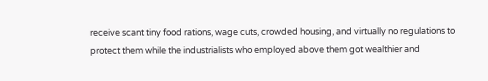receive scant tiny food rations, wage cuts, crowded housing, and virtually no regulations to protect them while the industrialists who employed above them got wealthier and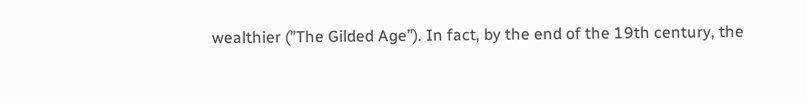wealthier (”The Gilded Age”). In fact, by the end of the 19th century, the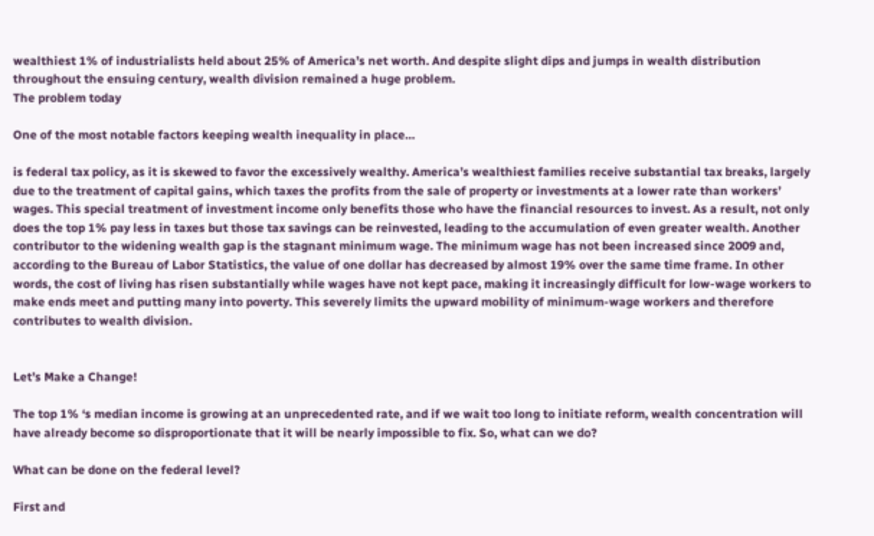wealthiest 1% of industrialists held about 25% of America’s net worth. And despite slight dips and jumps in wealth distribution throughout the ensuing century, wealth division remained a huge problem.
The problem today

One of the most notable factors keeping wealth inequality in place…

is federal tax policy, as it is skewed to favor the excessively wealthy. America’s wealthiest families receive substantial tax breaks, largely due to the treatment of capital gains, which taxes the profits from the sale of property or investments at a lower rate than workers’ wages. This special treatment of investment income only benefits those who have the financial resources to invest. As a result, not only does the top 1% pay less in taxes but those tax savings can be reinvested, leading to the accumulation of even greater wealth. Another contributor to the widening wealth gap is the stagnant minimum wage. The minimum wage has not been increased since 2009 and, according to the Bureau of Labor Statistics, the value of one dollar has decreased by almost 19% over the same time frame. In other words, the cost of living has risen substantially while wages have not kept pace, making it increasingly difficult for low-wage workers to make ends meet and putting many into poverty. This severely limits the upward mobility of minimum-wage workers and therefore contributes to wealth division.


Let’s Make a Change!

The top 1% ‘s median income is growing at an unprecedented rate, and if we wait too long to initiate reform, wealth concentration will have already become so disproportionate that it will be nearly impossible to fix. So, what can we do?

What can be done on the federal level?

First and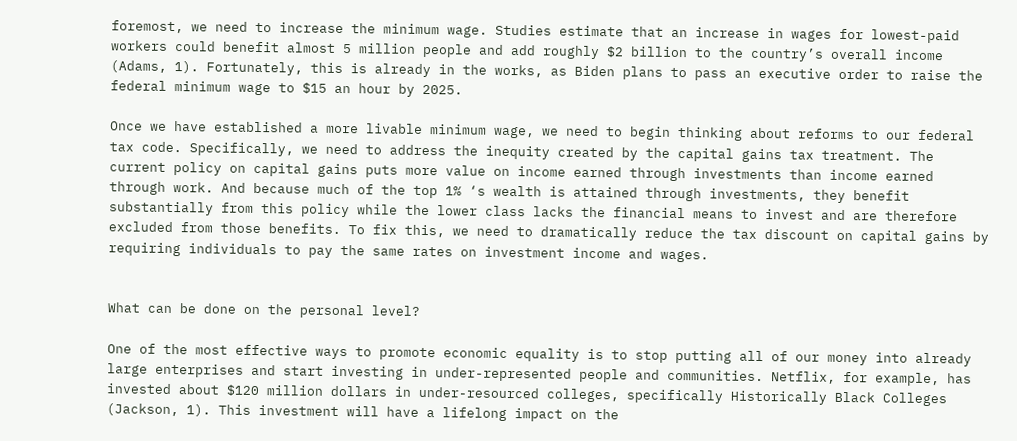foremost, we need to increase the minimum wage. Studies estimate that an increase in wages for lowest-paid workers could benefit almost 5 million people and add roughly $2 billion to the country’s overall income (Adams, 1). Fortunately, this is already in the works, as Biden plans to pass an executive order to raise the federal minimum wage to $15 an hour by 2025.

Once we have established a more livable minimum wage, we need to begin thinking about reforms to our federal tax code. Specifically, we need to address the inequity created by the capital gains tax treatment. The current policy on capital gains puts more value on income earned through investments than income earned through work. And because much of the top 1% ‘s wealth is attained through investments, they benefit substantially from this policy while the lower class lacks the financial means to invest and are therefore excluded from those benefits. To fix this, we need to dramatically reduce the tax discount on capital gains by requiring individuals to pay the same rates on investment income and wages.


What can be done on the personal level?

One of the most effective ways to promote economic equality is to stop putting all of our money into already large enterprises and start investing in under-represented people and communities. Netflix, for example, has invested about $120 million dollars in under-resourced colleges, specifically Historically Black Colleges (Jackson, 1). This investment will have a lifelong impact on the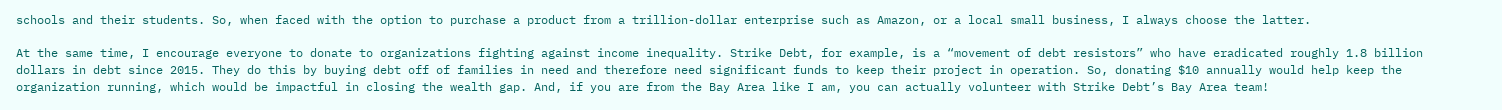schools and their students. So, when faced with the option to purchase a product from a trillion-dollar enterprise such as Amazon, or a local small business, I always choose the latter.

At the same time, I encourage everyone to donate to organizations fighting against income inequality. Strike Debt, for example, is a “movement of debt resistors” who have eradicated roughly 1.8 billion dollars in debt since 2015. They do this by buying debt off of families in need and therefore need significant funds to keep their project in operation. So, donating $10 annually would help keep the organization running, which would be impactful in closing the wealth gap. And, if you are from the Bay Area like I am, you can actually volunteer with Strike Debt’s Bay Area team!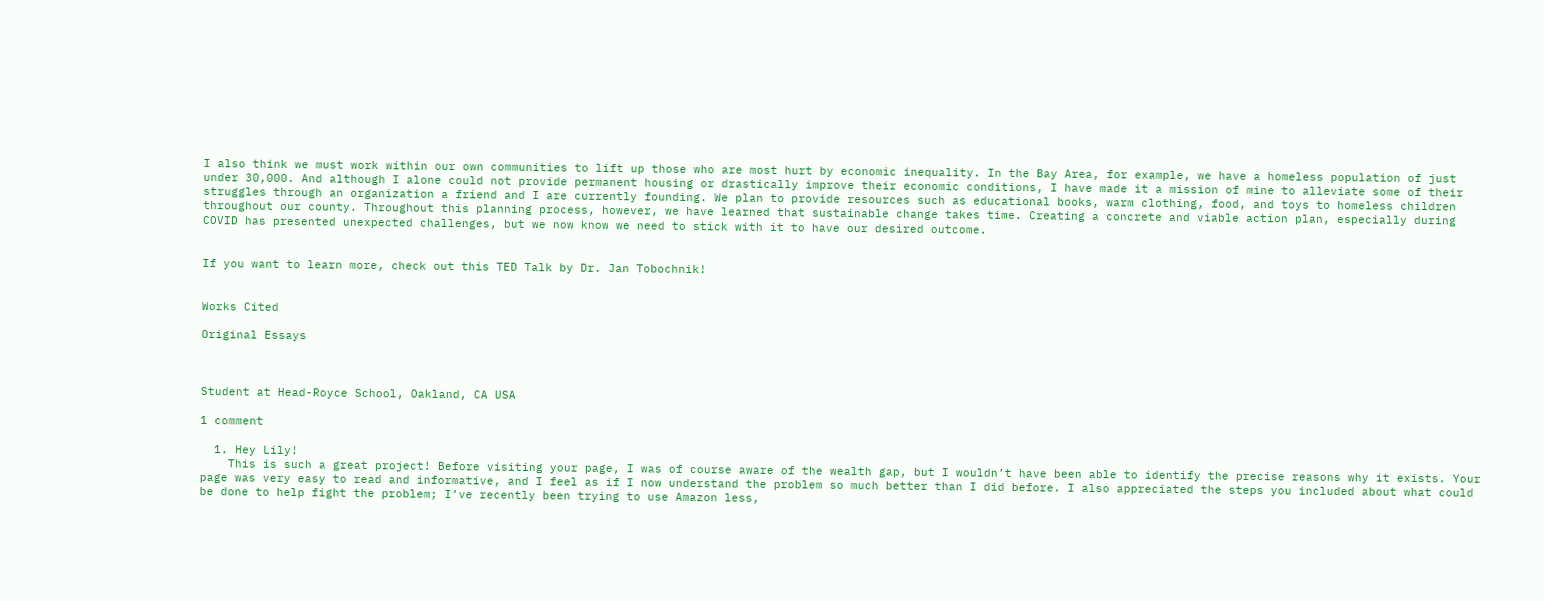I also think we must work within our own communities to lift up those who are most hurt by economic inequality. In the Bay Area, for example, we have a homeless population of just under 30,000. And although I alone could not provide permanent housing or drastically improve their economic conditions, I have made it a mission of mine to alleviate some of their struggles through an organization a friend and I are currently founding. We plan to provide resources such as educational books, warm clothing, food, and toys to homeless children throughout our county. Throughout this planning process, however, we have learned that sustainable change takes time. Creating a concrete and viable action plan, especially during COVID has presented unexpected challenges, but we now know we need to stick with it to have our desired outcome.


If you want to learn more, check out this TED Talk by Dr. Jan Tobochnik!


Works Cited

Original Essays



Student at Head-Royce School, Oakland, CA USA

1 comment

  1. Hey Lily!
    This is such a great project! Before visiting your page, I was of course aware of the wealth gap, but I wouldn’t have been able to identify the precise reasons why it exists. Your page was very easy to read and informative, and I feel as if I now understand the problem so much better than I did before. I also appreciated the steps you included about what could be done to help fight the problem; I’ve recently been trying to use Amazon less,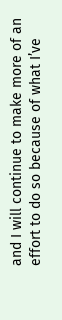and I will continue to make more of an effort to do so because of what I’ve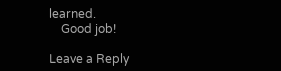learned.
    Good job!

Leave a Reply